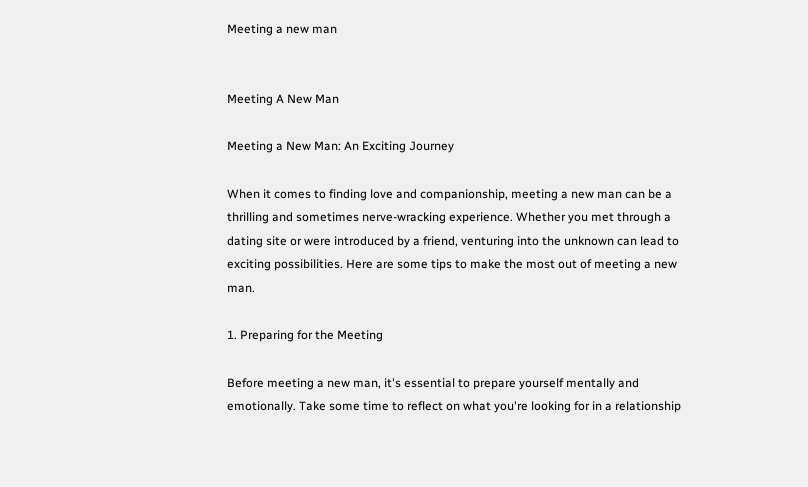Meeting a new man


Meeting A New Man

Meeting a New Man: An Exciting Journey

When it comes to finding love and companionship, meeting a new man can be a thrilling and sometimes nerve-wracking experience. Whether you met through a dating site or were introduced by a friend, venturing into the unknown can lead to exciting possibilities. Here are some tips to make the most out of meeting a new man.

1. Preparing for the Meeting

Before meeting a new man, it's essential to prepare yourself mentally and emotionally. Take some time to reflect on what you're looking for in a relationship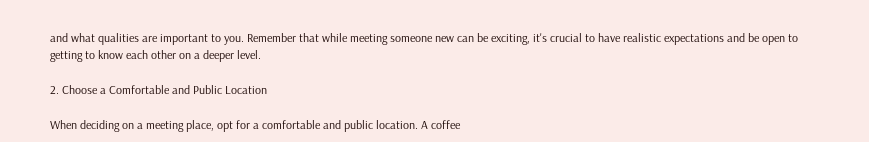and what qualities are important to you. Remember that while meeting someone new can be exciting, it's crucial to have realistic expectations and be open to getting to know each other on a deeper level.

2. Choose a Comfortable and Public Location

When deciding on a meeting place, opt for a comfortable and public location. A coffee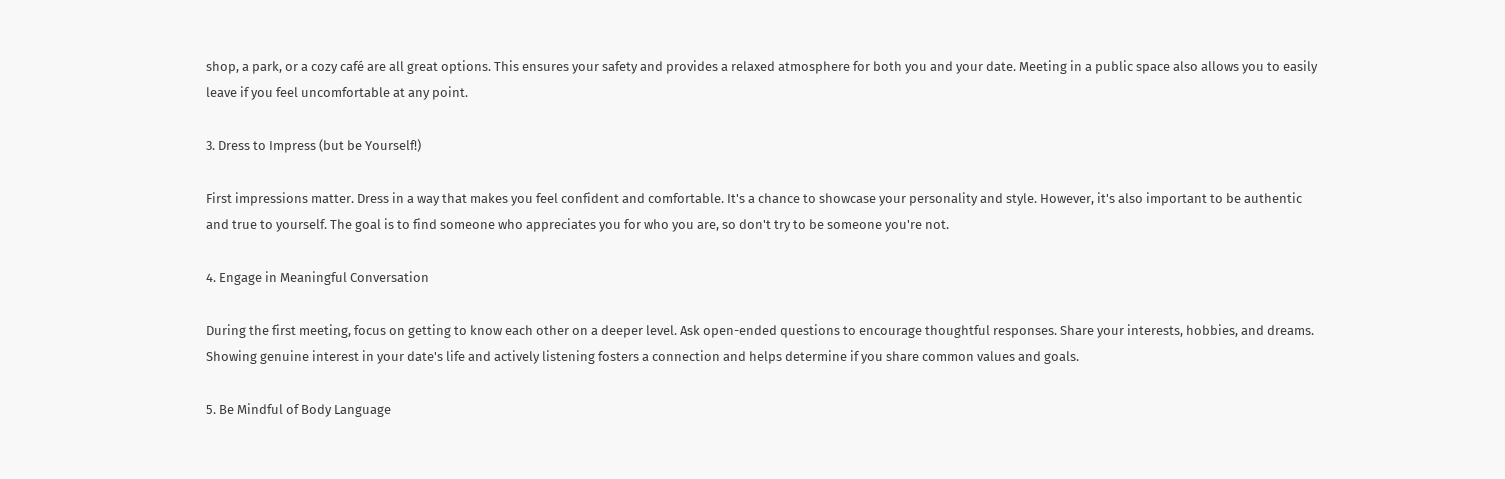shop, a park, or a cozy café are all great options. This ensures your safety and provides a relaxed atmosphere for both you and your date. Meeting in a public space also allows you to easily leave if you feel uncomfortable at any point.

3. Dress to Impress (but be Yourself!)

First impressions matter. Dress in a way that makes you feel confident and comfortable. It's a chance to showcase your personality and style. However, it's also important to be authentic and true to yourself. The goal is to find someone who appreciates you for who you are, so don't try to be someone you're not.

4. Engage in Meaningful Conversation

During the first meeting, focus on getting to know each other on a deeper level. Ask open-ended questions to encourage thoughtful responses. Share your interests, hobbies, and dreams. Showing genuine interest in your date's life and actively listening fosters a connection and helps determine if you share common values and goals.

5. Be Mindful of Body Language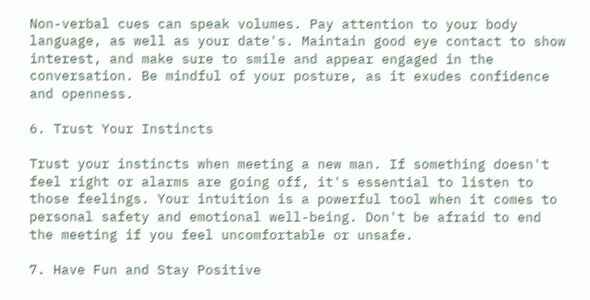Non-verbal cues can speak volumes. Pay attention to your body language, as well as your date's. Maintain good eye contact to show interest, and make sure to smile and appear engaged in the conversation. Be mindful of your posture, as it exudes confidence and openness.

6. Trust Your Instincts

Trust your instincts when meeting a new man. If something doesn't feel right or alarms are going off, it's essential to listen to those feelings. Your intuition is a powerful tool when it comes to personal safety and emotional well-being. Don't be afraid to end the meeting if you feel uncomfortable or unsafe.

7. Have Fun and Stay Positive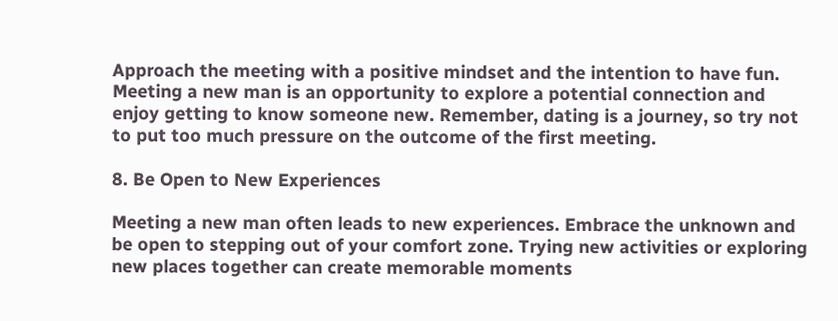Approach the meeting with a positive mindset and the intention to have fun. Meeting a new man is an opportunity to explore a potential connection and enjoy getting to know someone new. Remember, dating is a journey, so try not to put too much pressure on the outcome of the first meeting.

8. Be Open to New Experiences

Meeting a new man often leads to new experiences. Embrace the unknown and be open to stepping out of your comfort zone. Trying new activities or exploring new places together can create memorable moments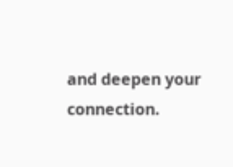and deepen your connection.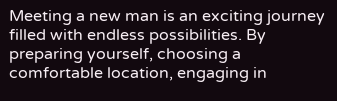Meeting a new man is an exciting journey filled with endless possibilities. By preparing yourself, choosing a comfortable location, engaging in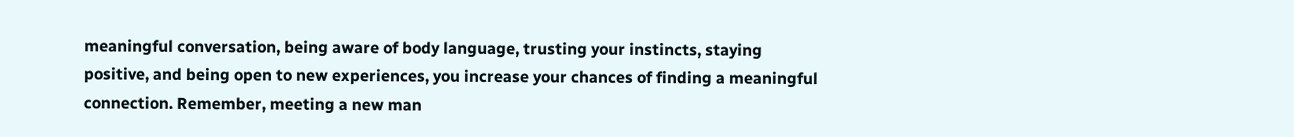meaningful conversation, being aware of body language, trusting your instincts, staying positive, and being open to new experiences, you increase your chances of finding a meaningful connection. Remember, meeting a new man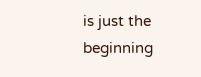is just the beginning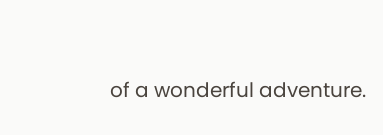of a wonderful adventure.